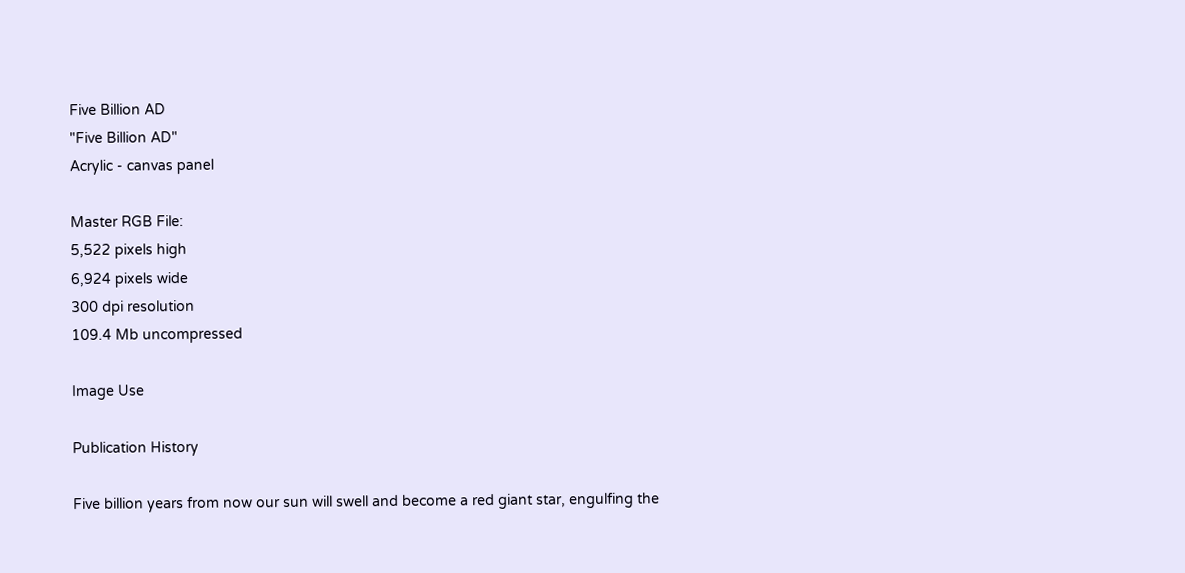Five Billion AD
"Five Billion AD"
Acrylic - canvas panel

Master RGB File:
5,522 pixels high
6,924 pixels wide
300 dpi resolution
109.4 Mb uncompressed

Image Use

Publication History

Five billion years from now our sun will swell and become a red giant star, engulfing the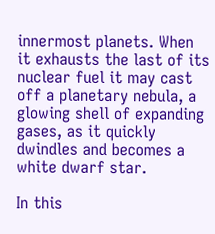innermost planets. When it exhausts the last of its nuclear fuel it may cast off a planetary nebula, a glowing shell of expanding gases, as it quickly dwindles and becomes a white dwarf star.

In this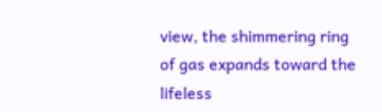view, the shimmering ring of gas expands toward the lifeless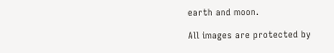earth and moon.

All images are protected by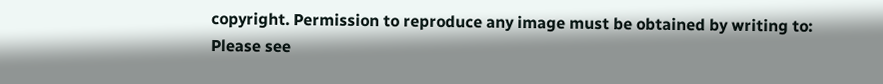copyright. Permission to reproduce any image must be obtained by writing to: Please see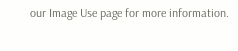our Image Use page for more information.